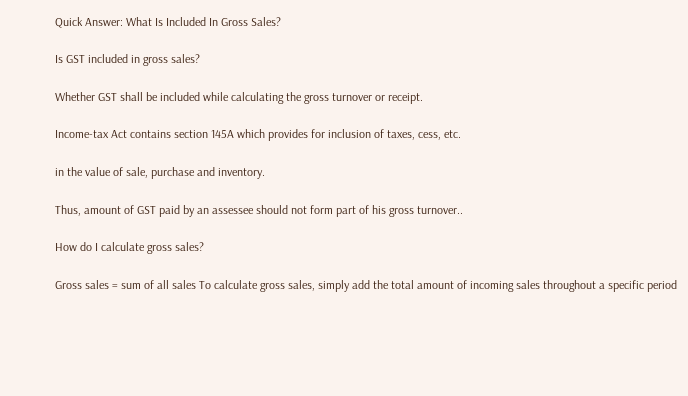Quick Answer: What Is Included In Gross Sales?

Is GST included in gross sales?

Whether GST shall be included while calculating the gross turnover or receipt.

Income-tax Act contains section 145A which provides for inclusion of taxes, cess, etc.

in the value of sale, purchase and inventory.

Thus, amount of GST paid by an assessee should not form part of his gross turnover..

How do I calculate gross sales?

Gross sales = sum of all sales To calculate gross sales, simply add the total amount of incoming sales throughout a specific period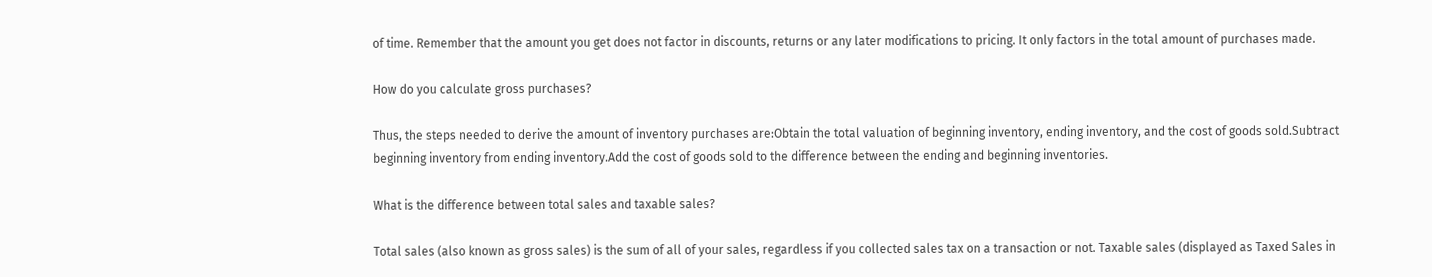of time. Remember that the amount you get does not factor in discounts, returns or any later modifications to pricing. It only factors in the total amount of purchases made.

How do you calculate gross purchases?

Thus, the steps needed to derive the amount of inventory purchases are:Obtain the total valuation of beginning inventory, ending inventory, and the cost of goods sold.Subtract beginning inventory from ending inventory.Add the cost of goods sold to the difference between the ending and beginning inventories.

What is the difference between total sales and taxable sales?

Total sales (also known as gross sales) is the sum of all of your sales, regardless if you collected sales tax on a transaction or not. Taxable sales (displayed as Taxed Sales in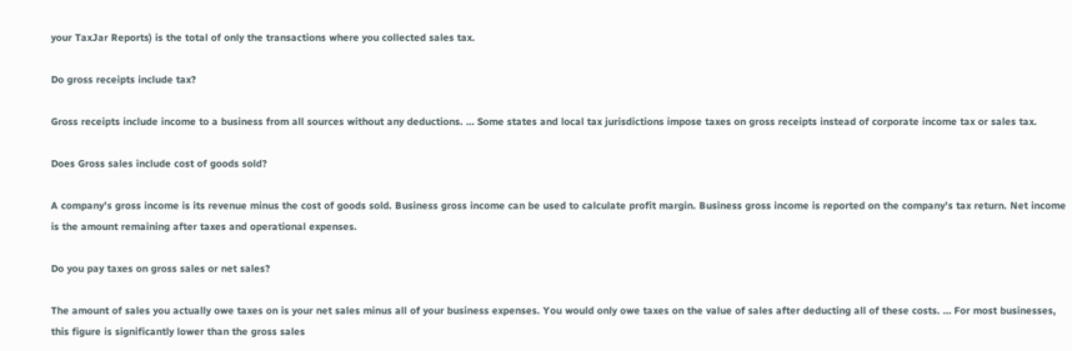your TaxJar Reports) is the total of only the transactions where you collected sales tax.

Do gross receipts include tax?

Gross receipts include income to a business from all sources without any deductions. … Some states and local tax jurisdictions impose taxes on gross receipts instead of corporate income tax or sales tax.

Does Gross sales include cost of goods sold?

A company’s gross income is its revenue minus the cost of goods sold. Business gross income can be used to calculate profit margin. Business gross income is reported on the company’s tax return. Net income is the amount remaining after taxes and operational expenses.

Do you pay taxes on gross sales or net sales?

The amount of sales you actually owe taxes on is your net sales minus all of your business expenses. You would only owe taxes on the value of sales after deducting all of these costs. … For most businesses, this figure is significantly lower than the gross sales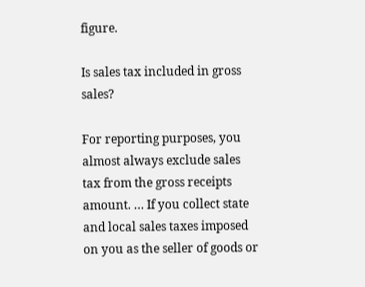figure.

Is sales tax included in gross sales?

For reporting purposes, you almost always exclude sales tax from the gross receipts amount. … If you collect state and local sales taxes imposed on you as the seller of goods or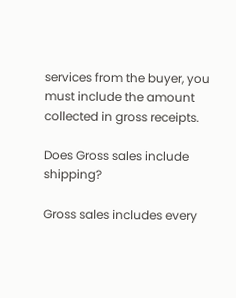services from the buyer, you must include the amount collected in gross receipts.

Does Gross sales include shipping?

Gross sales includes every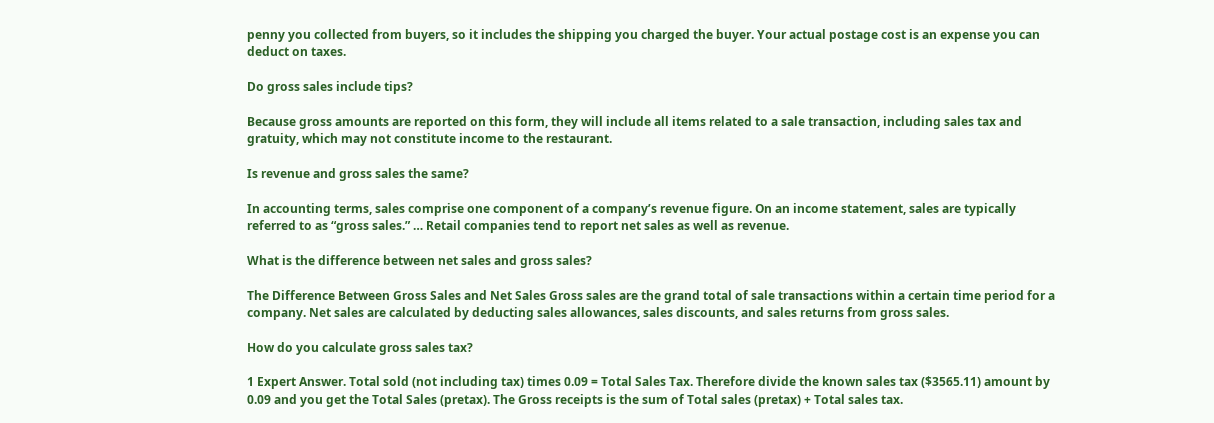penny you collected from buyers, so it includes the shipping you charged the buyer. Your actual postage cost is an expense you can deduct on taxes.

Do gross sales include tips?

Because gross amounts are reported on this form, they will include all items related to a sale transaction, including sales tax and gratuity, which may not constitute income to the restaurant.

Is revenue and gross sales the same?

In accounting terms, sales comprise one component of a company’s revenue figure. On an income statement, sales are typically referred to as “gross sales.” … Retail companies tend to report net sales as well as revenue.

What is the difference between net sales and gross sales?

The Difference Between Gross Sales and Net Sales Gross sales are the grand total of sale transactions within a certain time period for a company. Net sales are calculated by deducting sales allowances, sales discounts, and sales returns from gross sales.

How do you calculate gross sales tax?

1 Expert Answer. Total sold (not including tax) times 0.09 = Total Sales Tax. Therefore divide the known sales tax ($3565.11) amount by 0.09 and you get the Total Sales (pretax). The Gross receipts is the sum of Total sales (pretax) + Total sales tax.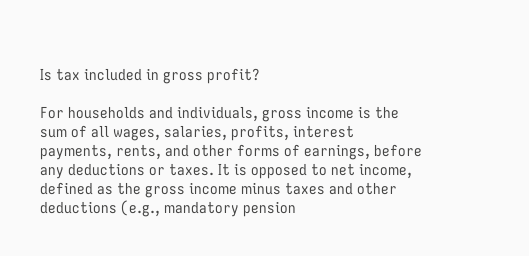Is tax included in gross profit?

For households and individuals, gross income is the sum of all wages, salaries, profits, interest payments, rents, and other forms of earnings, before any deductions or taxes. It is opposed to net income, defined as the gross income minus taxes and other deductions (e.g., mandatory pension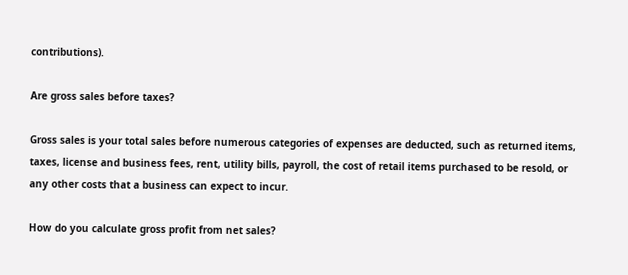contributions).

Are gross sales before taxes?

Gross sales is your total sales before numerous categories of expenses are deducted, such as returned items, taxes, license and business fees, rent, utility bills, payroll, the cost of retail items purchased to be resold, or any other costs that a business can expect to incur.

How do you calculate gross profit from net sales?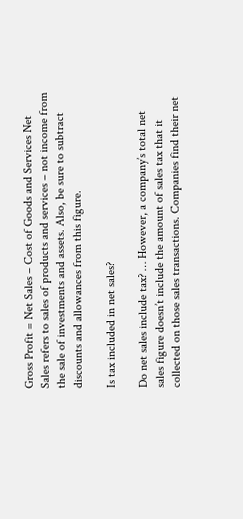Gross Profit = Net Sales – Cost of Goods and Services Net Sales refers to sales of products and services – not income from the sale of investments and assets. Also, be sure to subtract discounts and allowances from this figure.

Is tax included in net sales?

Do net sales include tax? … However, a company’s total net sales figure doesn’t include the amount of sales tax that it collected on those sales transactions. Companies find their net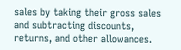sales by taking their gross sales and subtracting discounts, returns, and other allowances.